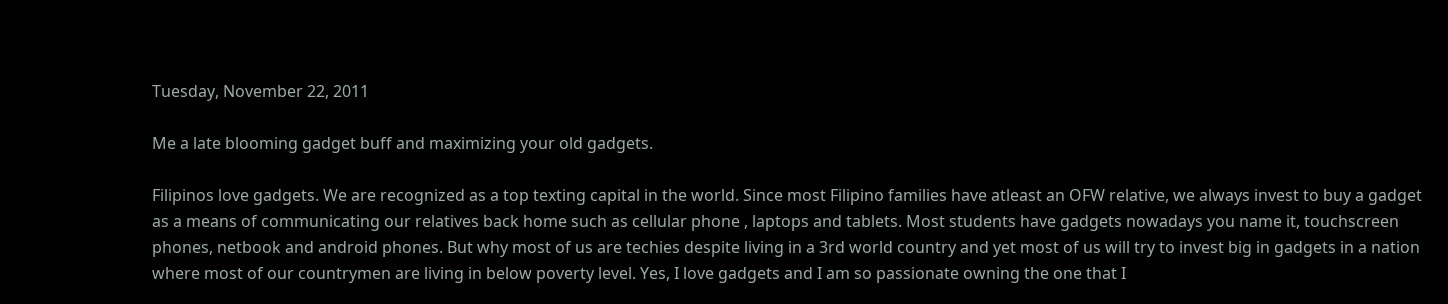Tuesday, November 22, 2011

Me a late blooming gadget buff and maximizing your old gadgets.

Filipinos love gadgets. We are recognized as a top texting capital in the world. Since most Filipino families have atleast an OFW relative, we always invest to buy a gadget as a means of communicating our relatives back home such as cellular phone , laptops and tablets. Most students have gadgets nowadays you name it, touchscreen phones, netbook and android phones. But why most of us are techies despite living in a 3rd world country and yet most of us will try to invest big in gadgets in a nation where most of our countrymen are living in below poverty level. Yes, I love gadgets and I am so passionate owning the one that I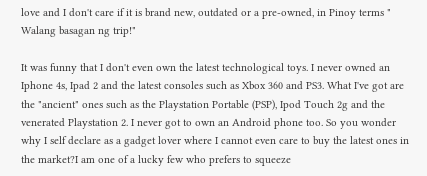love and I don't care if it is brand new, outdated or a pre-owned, in Pinoy terms " Walang basagan ng trip!"

It was funny that I don't even own the latest technological toys. I never owned an Iphone 4s, Ipad 2 and the latest consoles such as Xbox 360 and PS3. What I've got are the "ancient" ones such as the Playstation Portable (PSP), Ipod Touch 2g and the venerated Playstation 2. I never got to own an Android phone too. So you wonder why I self declare as a gadget lover where I cannot even care to buy the latest ones in the market?I am one of a lucky few who prefers to squeeze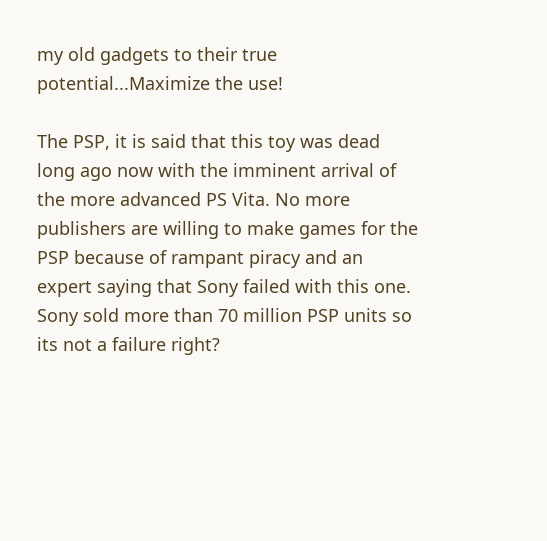my old gadgets to their true potential...Maximize the use!

The PSP, it is said that this toy was dead long ago now with the imminent arrival of the more advanced PS Vita. No more publishers are willing to make games for the PSP because of rampant piracy and an expert saying that Sony failed with this one. Sony sold more than 70 million PSP units so its not a failure right?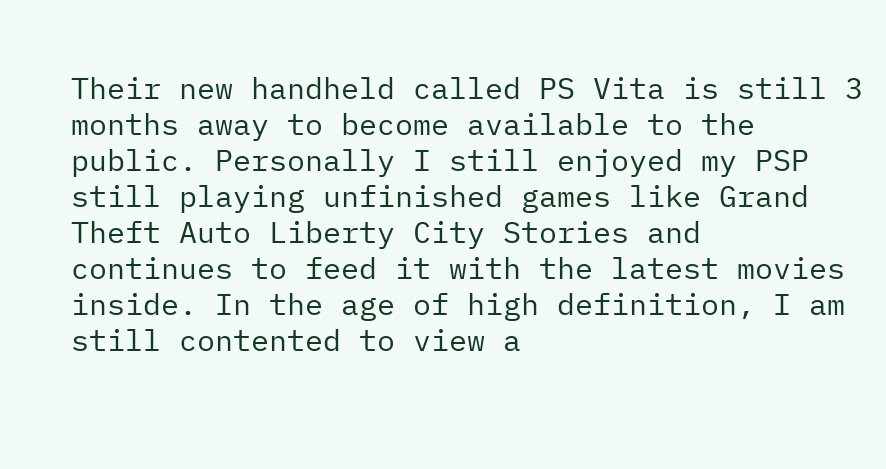Their new handheld called PS Vita is still 3 months away to become available to the public. Personally I still enjoyed my PSP still playing unfinished games like Grand Theft Auto Liberty City Stories and continues to feed it with the latest movies inside. In the age of high definition, I am still contented to view a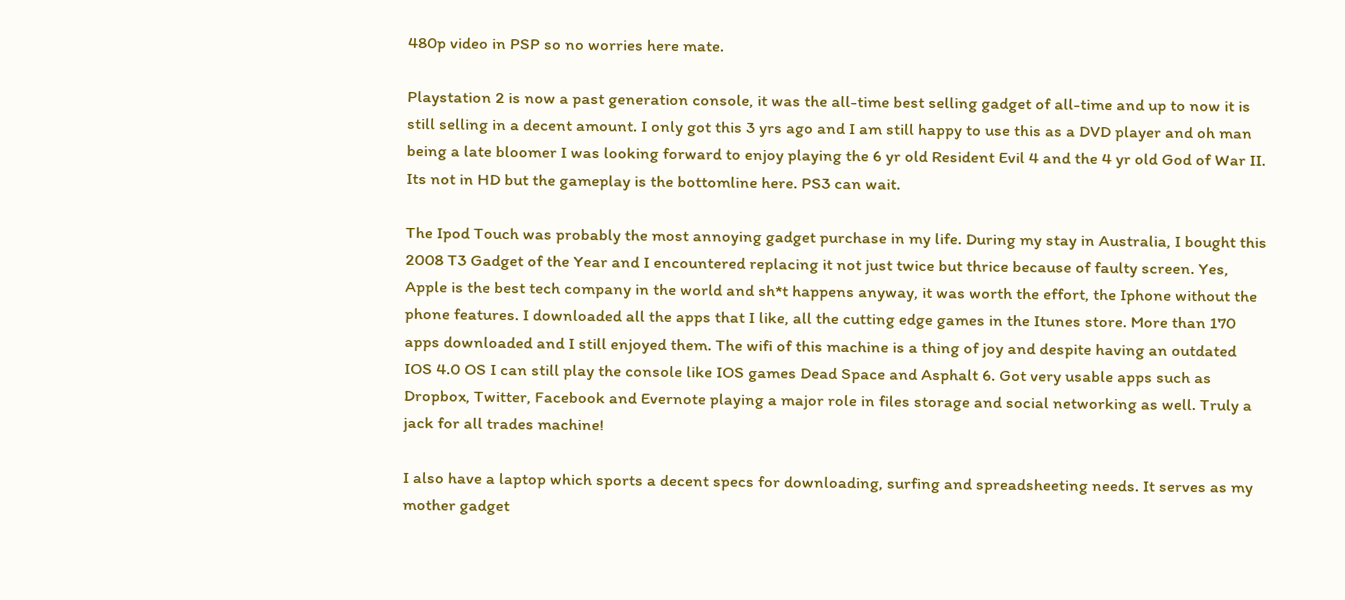480p video in PSP so no worries here mate.

Playstation 2 is now a past generation console, it was the all-time best selling gadget of all-time and up to now it is still selling in a decent amount. I only got this 3 yrs ago and I am still happy to use this as a DVD player and oh man being a late bloomer I was looking forward to enjoy playing the 6 yr old Resident Evil 4 and the 4 yr old God of War II. Its not in HD but the gameplay is the bottomline here. PS3 can wait.

The Ipod Touch was probably the most annoying gadget purchase in my life. During my stay in Australia, I bought this 2008 T3 Gadget of the Year and I encountered replacing it not just twice but thrice because of faulty screen. Yes, Apple is the best tech company in the world and sh*t happens anyway, it was worth the effort, the Iphone without the phone features. I downloaded all the apps that I like, all the cutting edge games in the Itunes store. More than 170 apps downloaded and I still enjoyed them. The wifi of this machine is a thing of joy and despite having an outdated IOS 4.0 OS I can still play the console like IOS games Dead Space and Asphalt 6. Got very usable apps such as Dropbox, Twitter, Facebook and Evernote playing a major role in files storage and social networking as well. Truly a jack for all trades machine!

I also have a laptop which sports a decent specs for downloading, surfing and spreadsheeting needs. It serves as my mother gadget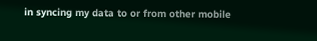in syncing my data to or from other mobile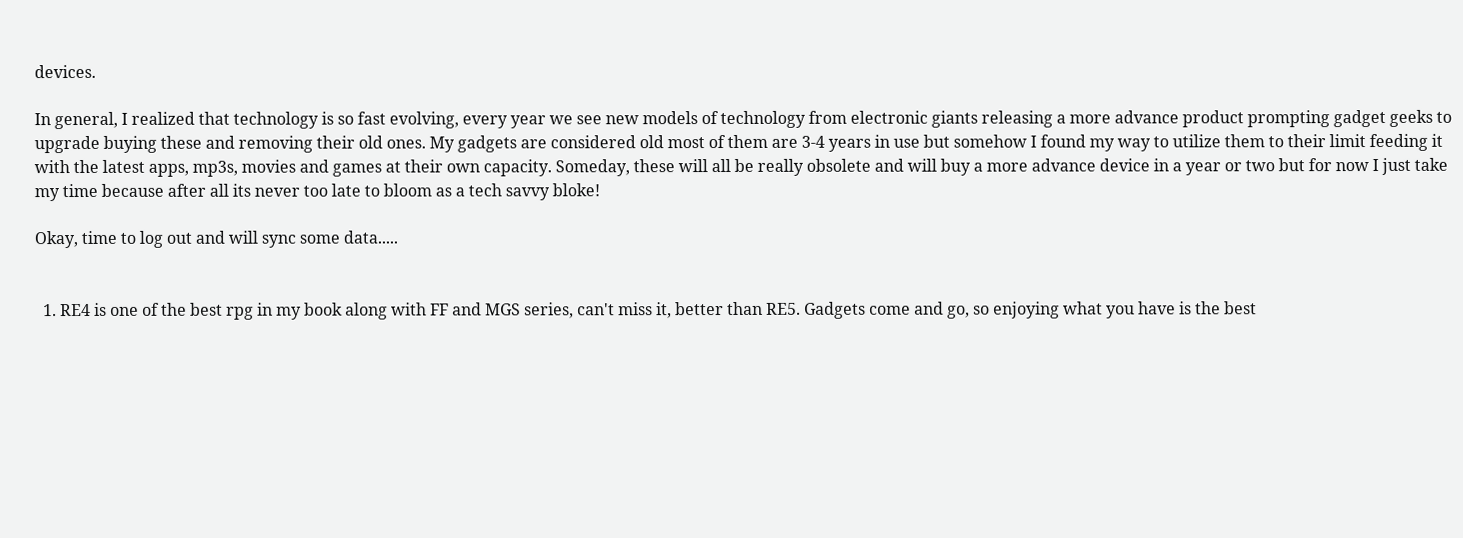devices.

In general, I realized that technology is so fast evolving, every year we see new models of technology from electronic giants releasing a more advance product prompting gadget geeks to upgrade buying these and removing their old ones. My gadgets are considered old most of them are 3-4 years in use but somehow I found my way to utilize them to their limit feeding it with the latest apps, mp3s, movies and games at their own capacity. Someday, these will all be really obsolete and will buy a more advance device in a year or two but for now I just take my time because after all its never too late to bloom as a tech savvy bloke!

Okay, time to log out and will sync some data.....


  1. RE4 is one of the best rpg in my book along with FF and MGS series, can't miss it, better than RE5. Gadgets come and go, so enjoying what you have is the best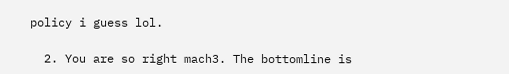policy i guess lol.

  2. You are so right mach3. The bottomline is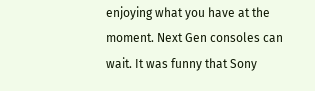enjoying what you have at the moment. Next Gen consoles can wait. It was funny that Sony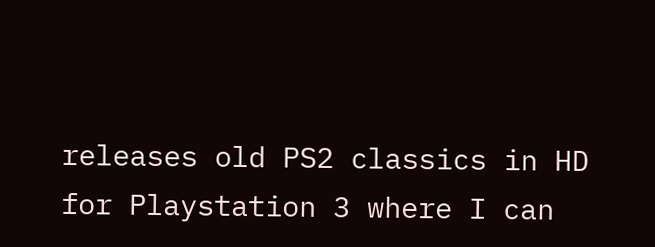releases old PS2 classics in HD for Playstation 3 where I can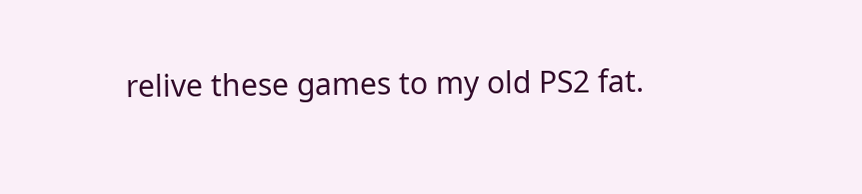relive these games to my old PS2 fat.